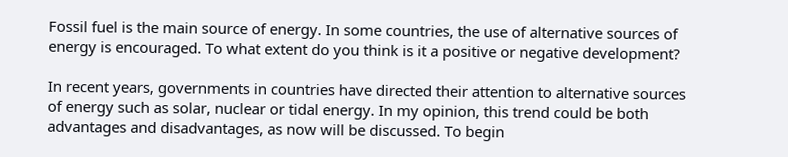Fossil fuel is the main source of energy. In some countries, the use of alternative sources of energy is encouraged. To what extent do you think is it a positive or negative development?

In recent years, governments in countries have directed their attention to alternative sources of energy such as solar, nuclear or tidal energy. In my opinion, this trend could be both advantages and disadvantages, as now will be discussed. To begin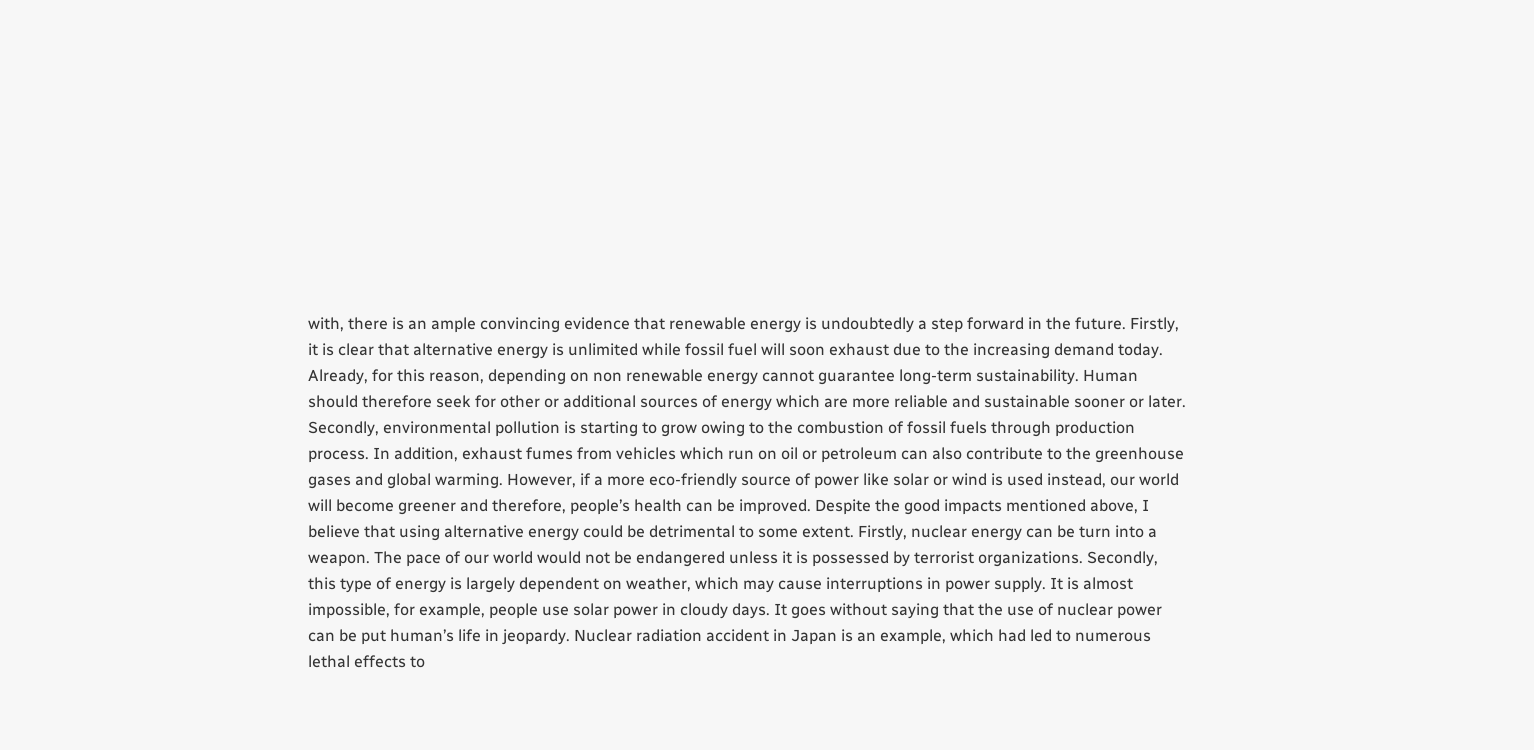with, there is an ample convincing evidence that renewable energy is undoubtedly a step forward in the future. Firstly, it is clear that alternative energy is unlimited while fossil fuel will soon exhaust due to the increasing demand today. Already, for this reason, depending on non renewable energy cannot guarantee long-term sustainability. Human should therefore seek for other or additional sources of energy which are more reliable and sustainable sooner or later. Secondly, environmental pollution is starting to grow owing to the combustion of fossil fuels through production process. In addition, exhaust fumes from vehicles which run on oil or petroleum can also contribute to the greenhouse gases and global warming. However, if a more eco-friendly source of power like solar or wind is used instead, our world will become greener and therefore, people’s health can be improved. Despite the good impacts mentioned above, I believe that using alternative energy could be detrimental to some extent. Firstly, nuclear energy can be turn into a weapon. The pace of our world would not be endangered unless it is possessed by terrorist organizations. Secondly, this type of energy is largely dependent on weather, which may cause interruptions in power supply. It is almost impossible, for example, people use solar power in cloudy days. It goes without saying that the use of nuclear power can be put human’s life in jeopardy. Nuclear radiation accident in Japan is an example, which had led to numerous lethal effects to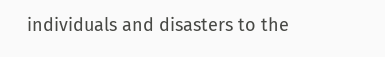individuals and disasters to the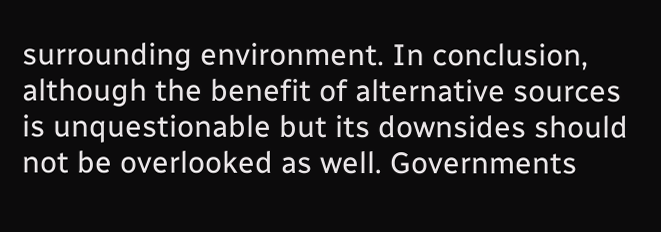surrounding environment. In conclusion, although the benefit of alternative sources is unquestionable but its downsides should not be overlooked as well. Governments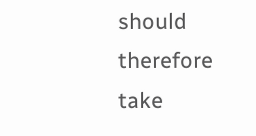should therefore take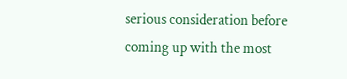serious consideration before coming up with the most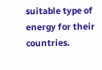suitable type of energy for their countries.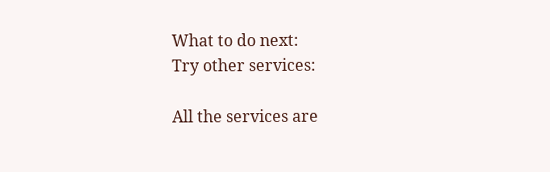What to do next:
Try other services:

All the services are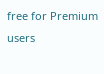free for Premium users